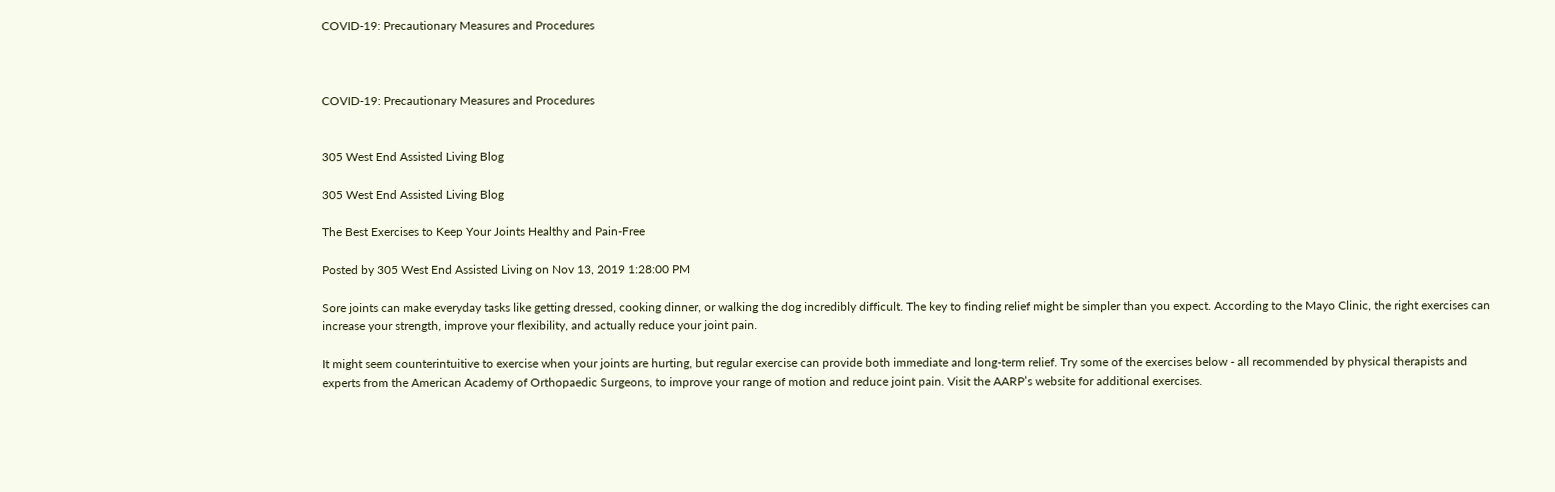COVID-19: Precautionary Measures and Procedures



COVID-19: Precautionary Measures and Procedures


305 West End Assisted Living Blog

305 West End Assisted Living Blog

The Best Exercises to Keep Your Joints Healthy and Pain-Free

Posted by 305 West End Assisted Living on Nov 13, 2019 1:28:00 PM

Sore joints can make everyday tasks like getting dressed, cooking dinner, or walking the dog incredibly difficult. The key to finding relief might be simpler than you expect. According to the Mayo Clinic, the right exercises can increase your strength, improve your flexibility, and actually reduce your joint pain.

It might seem counterintuitive to exercise when your joints are hurting, but regular exercise can provide both immediate and long-term relief. Try some of the exercises below - all recommended by physical therapists and experts from the American Academy of Orthopaedic Surgeons, to improve your range of motion and reduce joint pain. Visit the AARP’s website for additional exercises.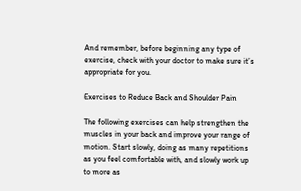And remember, before beginning any type of exercise, check with your doctor to make sure it’s appropriate for you.

Exercises to Reduce Back and Shoulder Pain

The following exercises can help strengthen the muscles in your back and improve your range of motion. Start slowly, doing as many repetitions as you feel comfortable with, and slowly work up to more as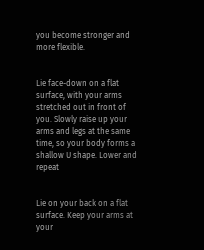you become stronger and more flexible.


Lie face-down on a flat surface, with your arms stretched out in front of you. Slowly raise up your arms and legs at the same time, so your body forms a shallow U shape. Lower and repeat


Lie on your back on a flat surface. Keep your arms at your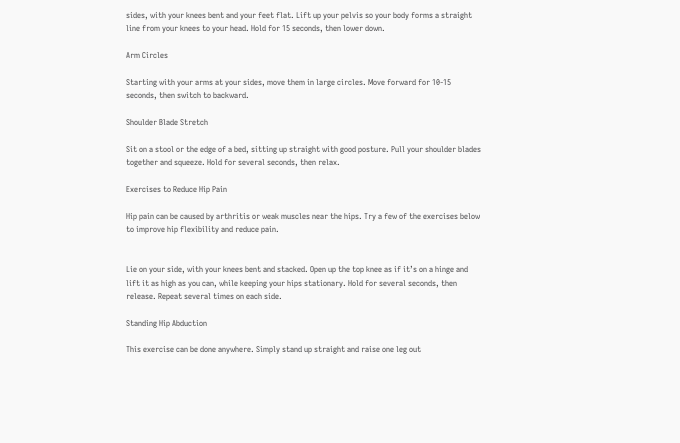sides, with your knees bent and your feet flat. Lift up your pelvis so your body forms a straight line from your knees to your head. Hold for 15 seconds, then lower down.

Arm Circles

Starting with your arms at your sides, move them in large circles. Move forward for 10-15 seconds, then switch to backward.

Shoulder Blade Stretch

Sit on a stool or the edge of a bed, sitting up straight with good posture. Pull your shoulder blades together and squeeze. Hold for several seconds, then relax.

Exercises to Reduce Hip Pain

Hip pain can be caused by arthritis or weak muscles near the hips. Try a few of the exercises below to improve hip flexibility and reduce pain.


Lie on your side, with your knees bent and stacked. Open up the top knee as if it’s on a hinge and lift it as high as you can, while keeping your hips stationary. Hold for several seconds, then release. Repeat several times on each side.

Standing Hip Abduction

This exercise can be done anywhere. Simply stand up straight and raise one leg out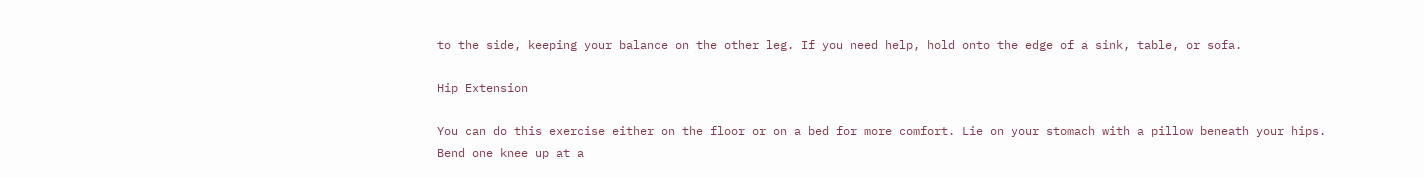to the side, keeping your balance on the other leg. If you need help, hold onto the edge of a sink, table, or sofa.

Hip Extension

You can do this exercise either on the floor or on a bed for more comfort. Lie on your stomach with a pillow beneath your hips. Bend one knee up at a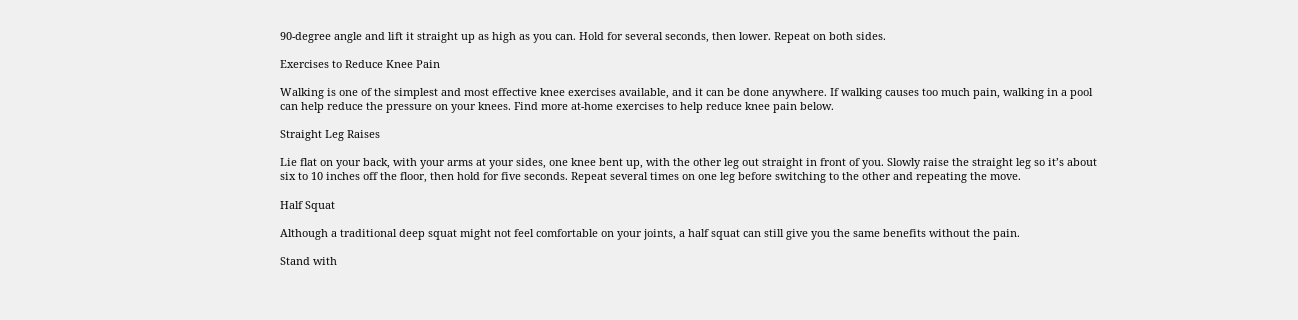90-degree angle and lift it straight up as high as you can. Hold for several seconds, then lower. Repeat on both sides.

Exercises to Reduce Knee Pain

Walking is one of the simplest and most effective knee exercises available, and it can be done anywhere. If walking causes too much pain, walking in a pool can help reduce the pressure on your knees. Find more at-home exercises to help reduce knee pain below.

Straight Leg Raises

Lie flat on your back, with your arms at your sides, one knee bent up, with the other leg out straight in front of you. Slowly raise the straight leg so it’s about six to 10 inches off the floor, then hold for five seconds. Repeat several times on one leg before switching to the other and repeating the move.

Half Squat

Although a traditional deep squat might not feel comfortable on your joints, a half squat can still give you the same benefits without the pain.

Stand with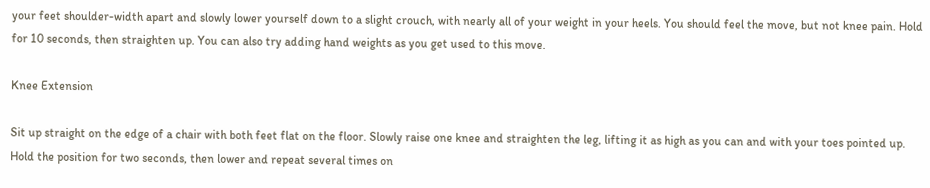your feet shoulder-width apart and slowly lower yourself down to a slight crouch, with nearly all of your weight in your heels. You should feel the move, but not knee pain. Hold for 10 seconds, then straighten up. You can also try adding hand weights as you get used to this move.

Knee Extension

Sit up straight on the edge of a chair with both feet flat on the floor. Slowly raise one knee and straighten the leg, lifting it as high as you can and with your toes pointed up. Hold the position for two seconds, then lower and repeat several times on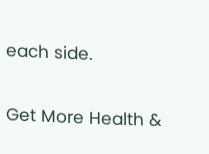each side.

Get More Health &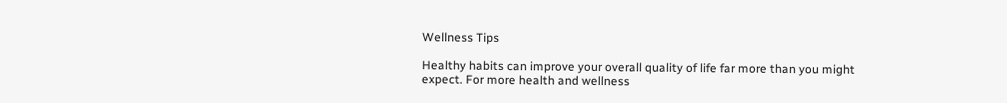Wellness Tips

Healthy habits can improve your overall quality of life far more than you might expect. For more health and wellness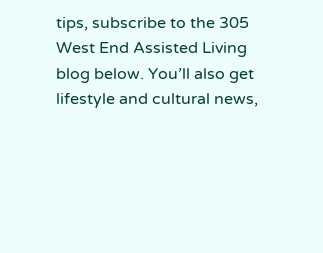tips, subscribe to the 305 West End Assisted Living blog below. You’ll also get lifestyle and cultural news,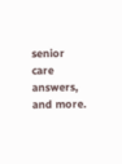senior care answers, and more.